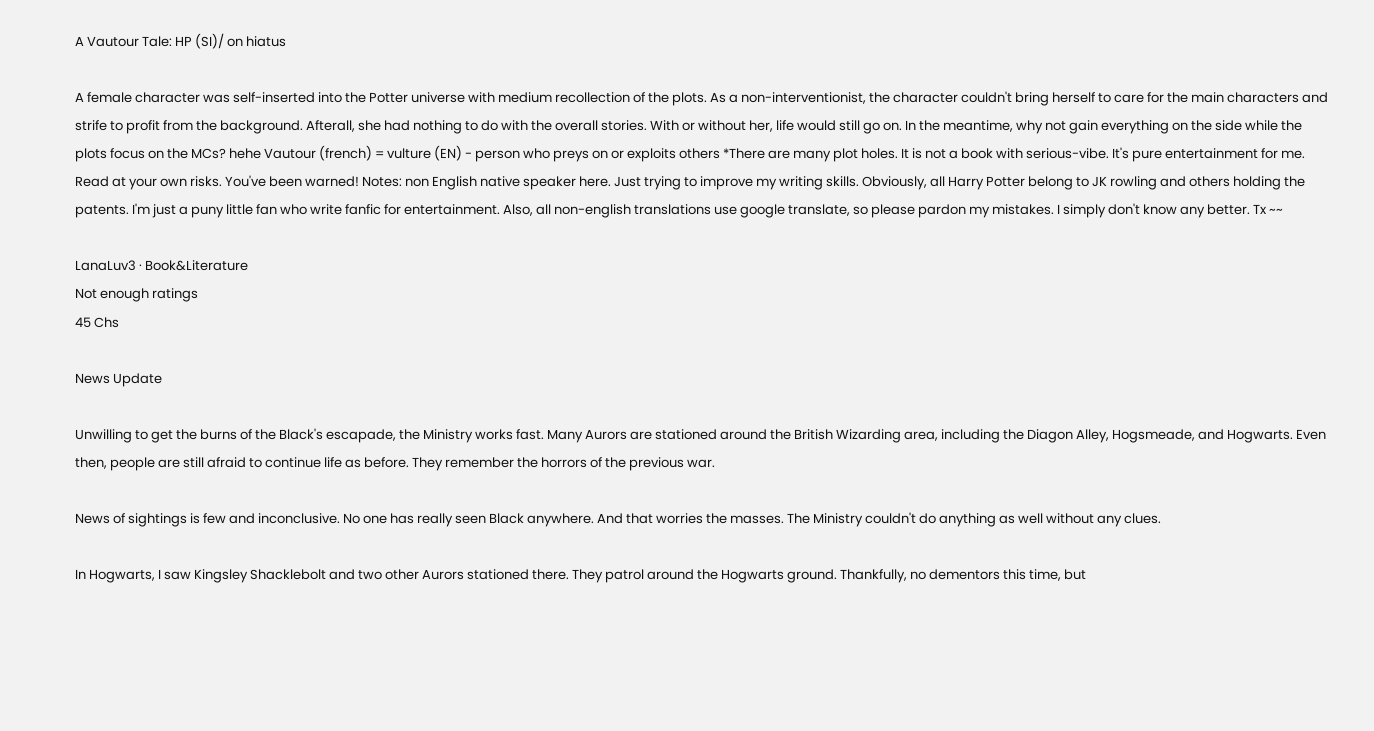A Vautour Tale: HP (SI)/ on hiatus

A female character was self-inserted into the Potter universe with medium recollection of the plots. As a non-interventionist, the character couldn't bring herself to care for the main characters and strife to profit from the background. Afterall, she had nothing to do with the overall stories. With or without her, life would still go on. In the meantime, why not gain everything on the side while the plots focus on the MCs? hehe Vautour (french) = vulture (EN) - person who preys on or exploits others *There are many plot holes. It is not a book with serious-vibe. It's pure entertainment for me. Read at your own risks. You've been warned! Notes: non English native speaker here. Just trying to improve my writing skills. Obviously, all Harry Potter belong to JK rowling and others holding the patents. I'm just a puny little fan who write fanfic for entertainment. Also, all non-english translations use google translate, so please pardon my mistakes. I simply don't know any better. Tx ~~

LanaLuv3 · Book&Literature
Not enough ratings
45 Chs

News Update

Unwilling to get the burns of the Black's escapade, the Ministry works fast. Many Aurors are stationed around the British Wizarding area, including the Diagon Alley, Hogsmeade, and Hogwarts. Even then, people are still afraid to continue life as before. They remember the horrors of the previous war.

News of sightings is few and inconclusive. No one has really seen Black anywhere. And that worries the masses. The Ministry couldn't do anything as well without any clues.

In Hogwarts, I saw Kingsley Shacklebolt and two other Aurors stationed there. They patrol around the Hogwarts ground. Thankfully, no dementors this time, but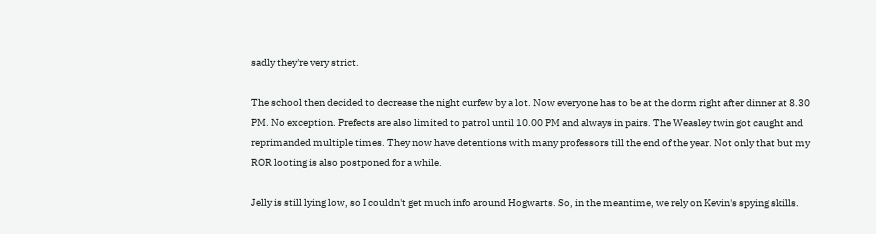sadly they're very strict.

The school then decided to decrease the night curfew by a lot. Now everyone has to be at the dorm right after dinner at 8.30 PM. No exception. Prefects are also limited to patrol until 10.00 PM and always in pairs. The Weasley twin got caught and reprimanded multiple times. They now have detentions with many professors till the end of the year. Not only that but my ROR looting is also postponed for a while.

Jelly is still lying low, so I couldn't get much info around Hogwarts. So, in the meantime, we rely on Kevin's spying skills.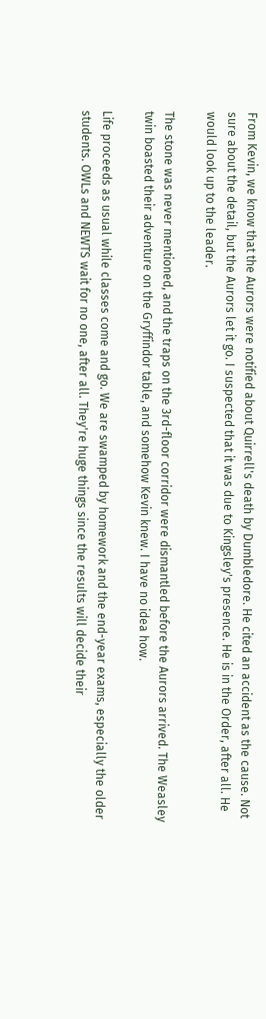From Kevin, we know that the Aurors were notified about Quirrell's death by Dumbledore. He cited an accident as the cause. Not sure about the detail, but the Aurors let it go. I suspected that it was due to Kingsley's presence. He is in the Order, after all. He would look up to the leader.

The stone was never mentioned, and the traps on the 3rd-floor corridor were dismantled before the Aurors arrived. The Weasley twin boasted their adventure on the Gryffindor table, and somehow Kevin knew. I have no idea how.

Life proceeds as usual while classes come and go. We are swamped by homework and the end-year exams, especially the older students. OWLs and NEWTS wait for no one, after all. They're huge things since the results will decide their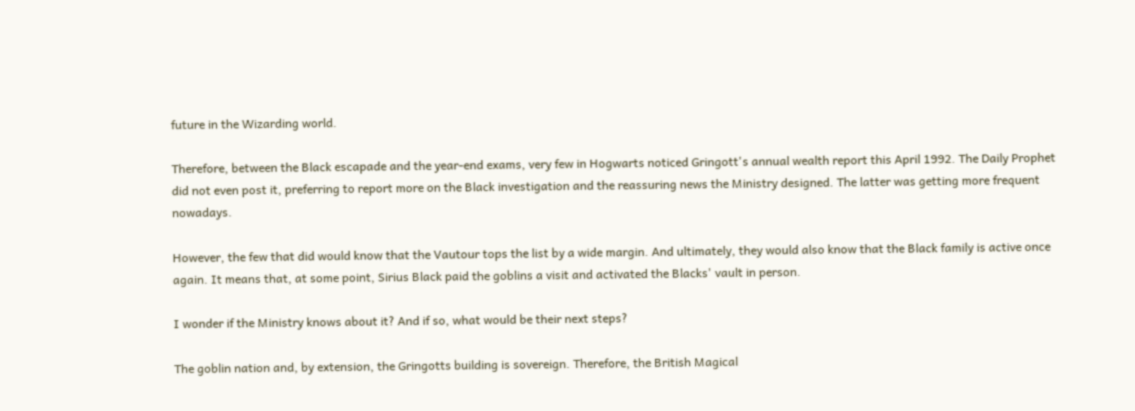future in the Wizarding world.

Therefore, between the Black escapade and the year-end exams, very few in Hogwarts noticed Gringott's annual wealth report this April 1992. The Daily Prophet did not even post it, preferring to report more on the Black investigation and the reassuring news the Ministry designed. The latter was getting more frequent nowadays.

However, the few that did would know that the Vautour tops the list by a wide margin. And ultimately, they would also know that the Black family is active once again. It means that, at some point, Sirius Black paid the goblins a visit and activated the Blacks' vault in person.

I wonder if the Ministry knows about it? And if so, what would be their next steps?

The goblin nation and, by extension, the Gringotts building is sovereign. Therefore, the British Magical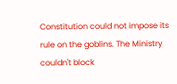Constitution could not impose its rule on the goblins. The Ministry couldn't block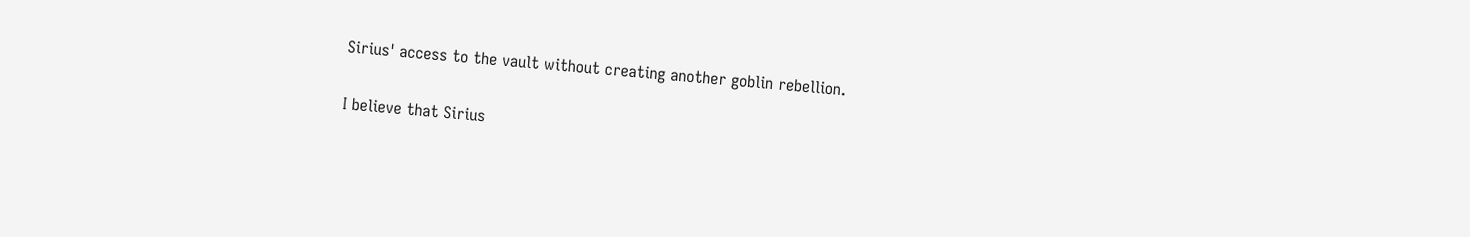Sirius' access to the vault without creating another goblin rebellion.

I believe that Sirius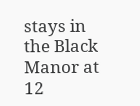stays in the Black Manor at 12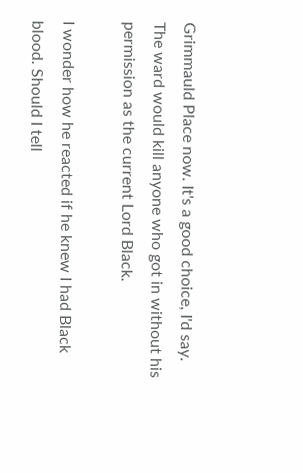Grimmauld Place now. It's a good choice, I'd say. The ward would kill anyone who got in without his permission as the current Lord Black.

I wonder how he reacted if he knew I had Black blood. Should I tell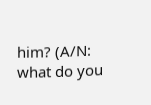him? (A/N: what do you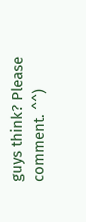guys think? Please comment. ^^)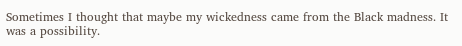Sometimes I thought that maybe my wickedness came from the Black madness. It was a possibility.